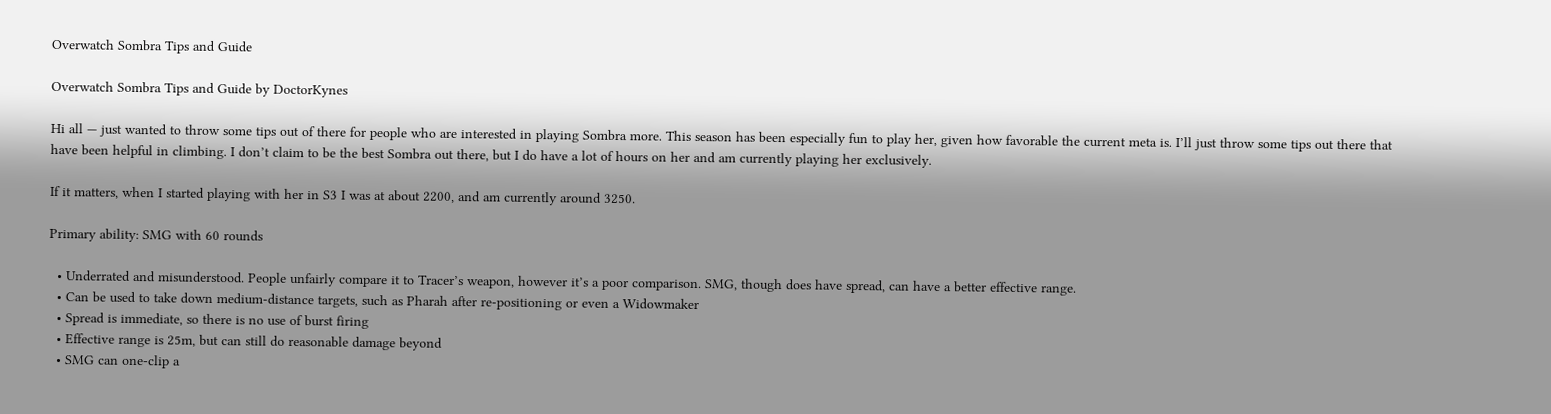Overwatch Sombra Tips and Guide

Overwatch Sombra Tips and Guide by DoctorKynes

Hi all — just wanted to throw some tips out of there for people who are interested in playing Sombra more. This season has been especially fun to play her, given how favorable the current meta is. I’ll just throw some tips out there that have been helpful in climbing. I don’t claim to be the best Sombra out there, but I do have a lot of hours on her and am currently playing her exclusively.

If it matters, when I started playing with her in S3 I was at about 2200, and am currently around 3250.

Primary ability: SMG with 60 rounds

  • Underrated and misunderstood. People unfairly compare it to Tracer’s weapon, however it’s a poor comparison. SMG, though does have spread, can have a better effective range.
  • Can be used to take down medium-distance targets, such as Pharah after re-positioning or even a Widowmaker
  • Spread is immediate, so there is no use of burst firing
  • Effective range is 25m, but can still do reasonable damage beyond
  • SMG can one-clip a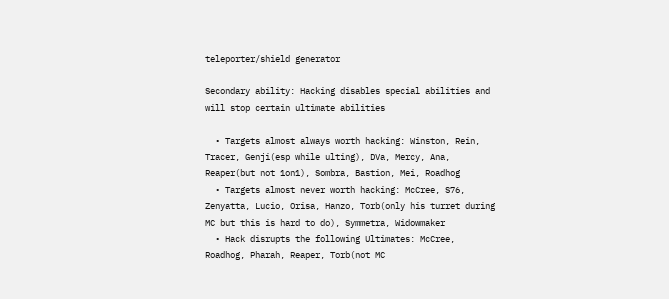teleporter/shield generator

Secondary ability: Hacking disables special abilities and will stop certain ultimate abilities

  • Targets almost always worth hacking: Winston, Rein, Tracer, Genji(esp while ulting), DVa, Mercy, Ana, Reaper(but not 1on1), Sombra, Bastion, Mei, Roadhog
  • Targets almost never worth hacking: McCree, S76, Zenyatta, Lucio, Orisa, Hanzo, Torb(only his turret during MC but this is hard to do), Symmetra, Widowmaker
  • Hack disrupts the following Ultimates: McCree, Roadhog, Pharah, Reaper, Torb(not MC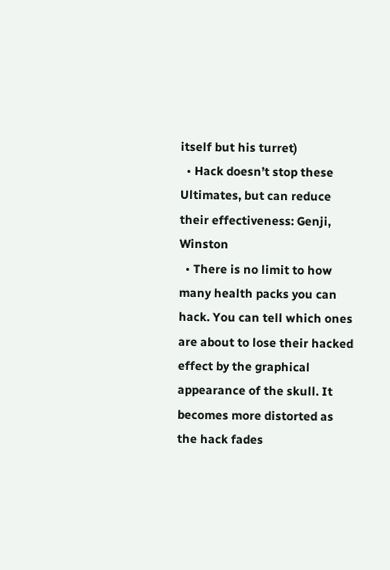itself but his turret)
  • Hack doesn’t stop these Ultimates, but can reduce their effectiveness: Genji, Winston
  • There is no limit to how many health packs you can hack. You can tell which ones are about to lose their hacked effect by the graphical appearance of the skull. It becomes more distorted as the hack fades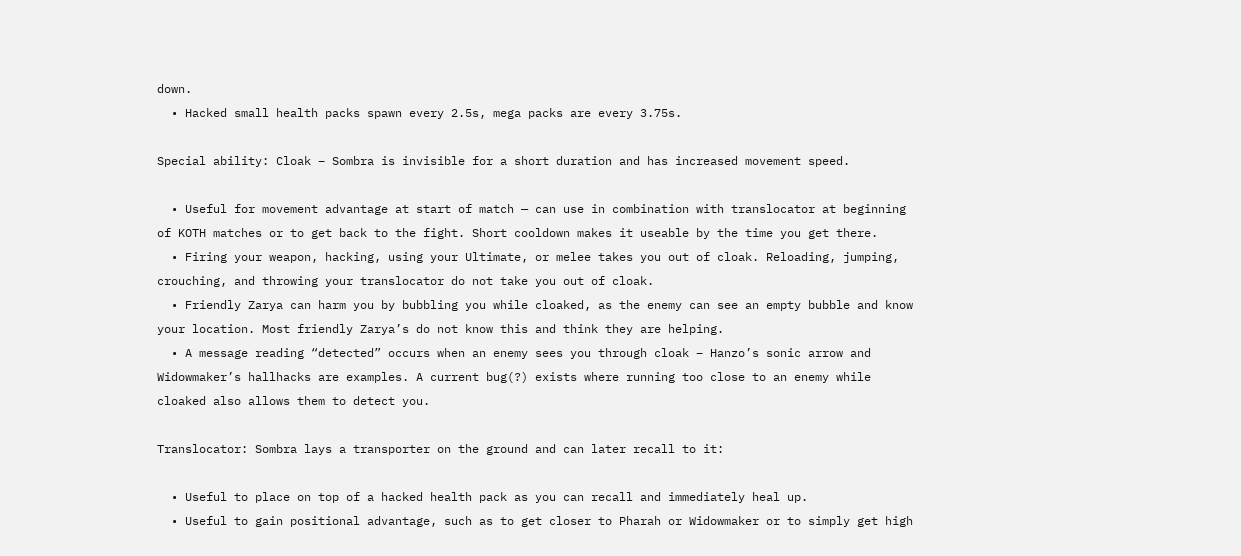down.
  • Hacked small health packs spawn every 2.5s, mega packs are every 3.75s.

Special ability: Cloak – Sombra is invisible for a short duration and has increased movement speed.

  • Useful for movement advantage at start of match — can use in combination with translocator at beginning of KOTH matches or to get back to the fight. Short cooldown makes it useable by the time you get there.
  • Firing your weapon, hacking, using your Ultimate, or melee takes you out of cloak. Reloading, jumping, crouching, and throwing your translocator do not take you out of cloak.
  • Friendly Zarya can harm you by bubbling you while cloaked, as the enemy can see an empty bubble and know your location. Most friendly Zarya’s do not know this and think they are helping.
  • A message reading “detected” occurs when an enemy sees you through cloak – Hanzo’s sonic arrow and Widowmaker’s hallhacks are examples. A current bug(?) exists where running too close to an enemy while cloaked also allows them to detect you.

Translocator: Sombra lays a transporter on the ground and can later recall to it:

  • Useful to place on top of a hacked health pack as you can recall and immediately heal up.
  • Useful to gain positional advantage, such as to get closer to Pharah or Widowmaker or to simply get high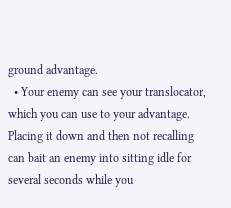ground advantage.
  • Your enemy can see your translocator, which you can use to your advantage. Placing it down and then not recalling can bait an enemy into sitting idle for several seconds while you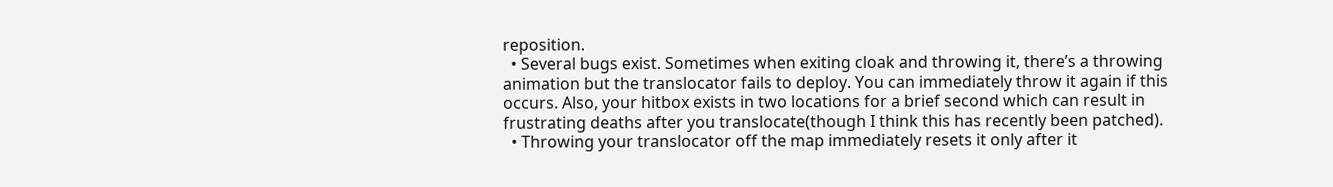reposition.
  • Several bugs exist. Sometimes when exiting cloak and throwing it, there’s a throwing animation but the translocator fails to deploy. You can immediately throw it again if this occurs. Also, your hitbox exists in two locations for a brief second which can result in frustrating deaths after you translocate(though I think this has recently been patched).
  • Throwing your translocator off the map immediately resets it only after it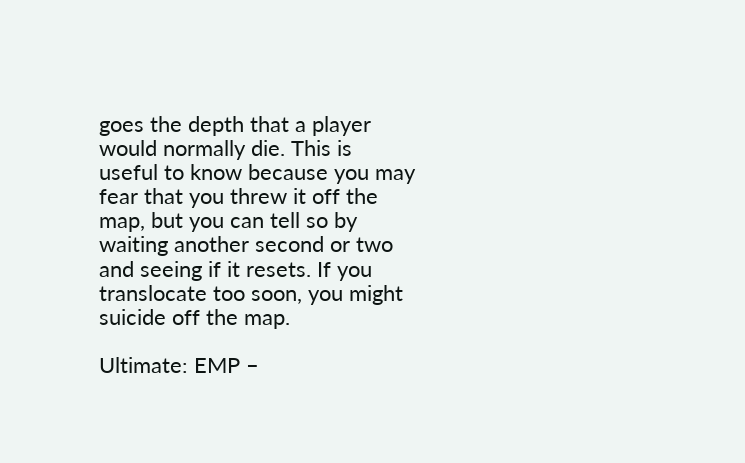goes the depth that a player would normally die. This is useful to know because you may fear that you threw it off the map, but you can tell so by waiting another second or two and seeing if it resets. If you translocate too soon, you might suicide off the map.

Ultimate: EMP –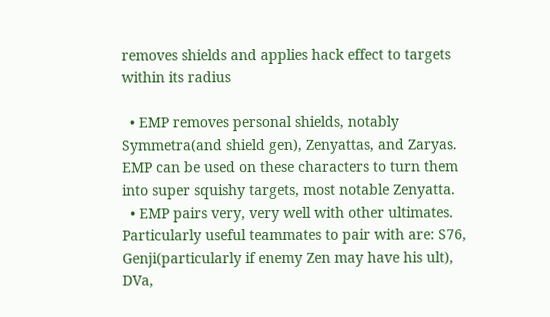removes shields and applies hack effect to targets within its radius

  • EMP removes personal shields, notably Symmetra(and shield gen), Zenyattas, and Zaryas. EMP can be used on these characters to turn them into super squishy targets, most notable Zenyatta.
  • EMP pairs very, very well with other ultimates. Particularly useful teammates to pair with are: S76, Genji(particularly if enemy Zen may have his ult), DVa,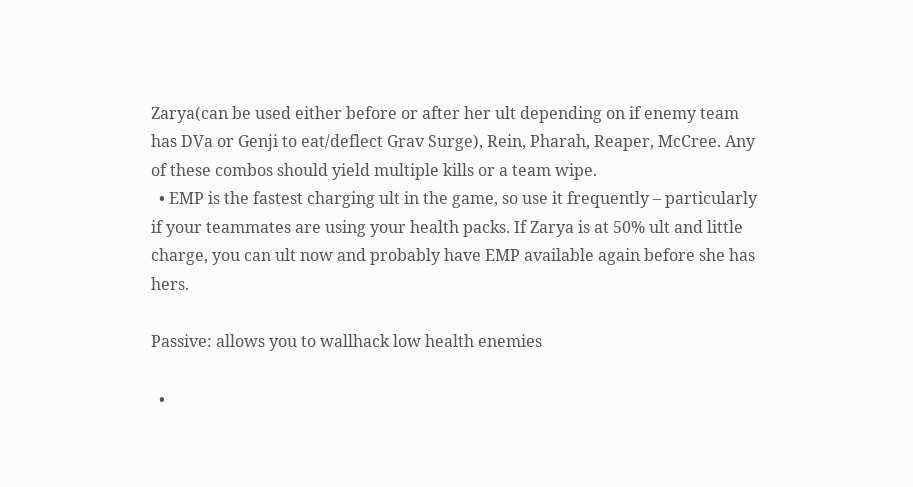Zarya(can be used either before or after her ult depending on if enemy team has DVa or Genji to eat/deflect Grav Surge), Rein, Pharah, Reaper, McCree. Any of these combos should yield multiple kills or a team wipe.
  • EMP is the fastest charging ult in the game, so use it frequently – particularly if your teammates are using your health packs. If Zarya is at 50% ult and little charge, you can ult now and probably have EMP available again before she has hers.

Passive: allows you to wallhack low health enemies

  •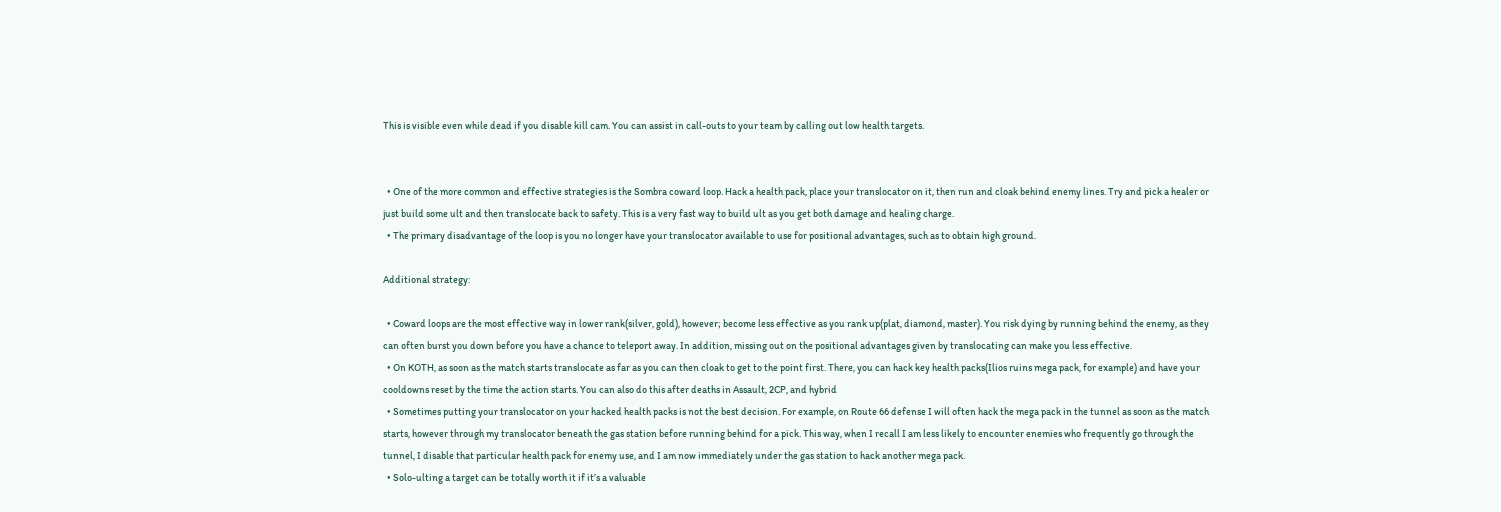This is visible even while dead if you disable kill cam. You can assist in call-outs to your team by calling out low health targets.


  • One of the more common and effective strategies is the Sombra coward loop. Hack a health pack, place your translocator on it, then run and cloak behind enemy lines. Try and pick a healer or just build some ult and then translocate back to safety. This is a very fast way to build ult as you get both damage and healing charge.
  • The primary disadvantage of the loop is you no longer have your translocator available to use for positional advantages, such as to obtain high ground.

Additional strategy:

  • Coward loops are the most effective way in lower rank(silver, gold), however; become less effective as you rank up(plat, diamond, master). You risk dying by running behind the enemy, as they can often burst you down before you have a chance to teleport away. In addition, missing out on the positional advantages given by translocating can make you less effective.
  • On KOTH, as soon as the match starts translocate as far as you can then cloak to get to the point first. There, you can hack key health packs(Ilios ruins mega pack, for example) and have your cooldowns reset by the time the action starts. You can also do this after deaths in Assault, 2CP, and hybrid
  • Sometimes putting your translocator on your hacked health packs is not the best decision. For example, on Route 66 defense I will often hack the mega pack in the tunnel as soon as the match starts, however through my translocator beneath the gas station before running behind for a pick. This way, when I recall I am less likely to encounter enemies who frequently go through the tunnel, I disable that particular health pack for enemy use, and I am now immediately under the gas station to hack another mega pack.
  • Solo-ulting a target can be totally worth it if it’s a valuable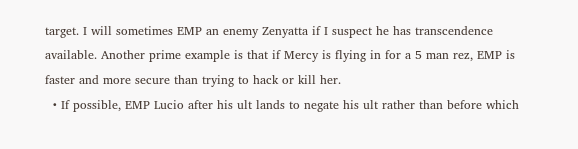target. I will sometimes EMP an enemy Zenyatta if I suspect he has transcendence available. Another prime example is that if Mercy is flying in for a 5 man rez, EMP is faster and more secure than trying to hack or kill her.
  • If possible, EMP Lucio after his ult lands to negate his ult rather than before which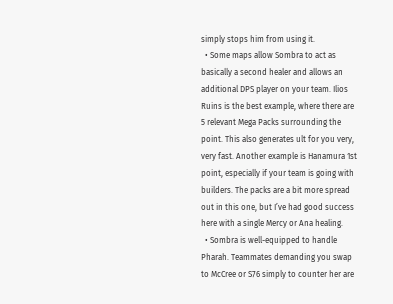simply stops him from using it.
  • Some maps allow Sombra to act as basically a second healer and allows an additional DPS player on your team. Ilios Ruins is the best example, where there are 5 relevant Mega Packs surrounding the point. This also generates ult for you very, very fast. Another example is Hanamura 1st point, especially if your team is going with builders. The packs are a bit more spread out in this one, but I’ve had good success here with a single Mercy or Ana healing.
  • Sombra is well-equipped to handle Pharah. Teammates demanding you swap to McCree or S76 simply to counter her are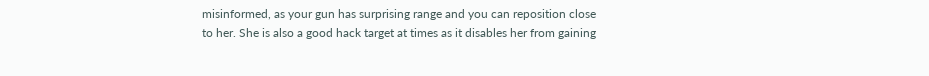misinformed, as your gun has surprising range and you can reposition close to her. She is also a good hack target at times as it disables her from gaining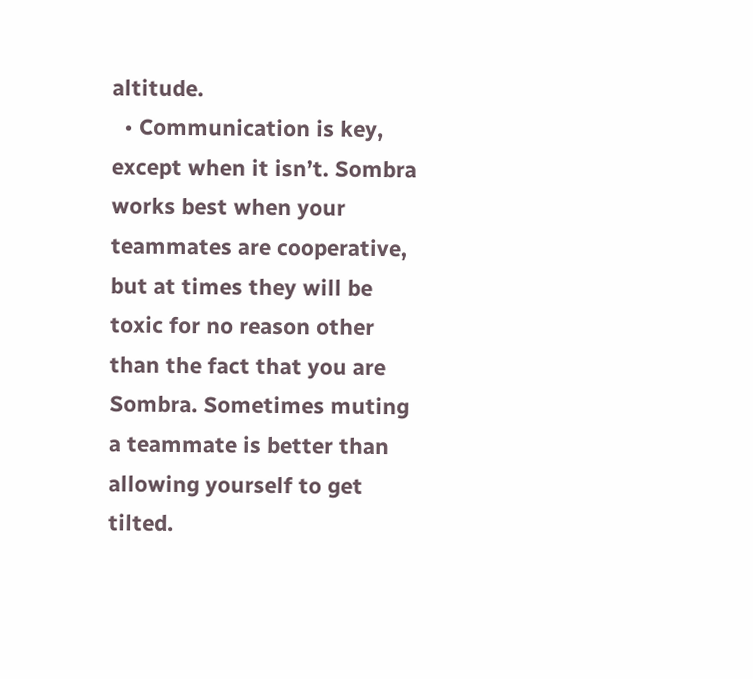altitude.
  • Communication is key, except when it isn’t. Sombra works best when your teammates are cooperative, but at times they will be toxic for no reason other than the fact that you are Sombra. Sometimes muting a teammate is better than allowing yourself to get tilted.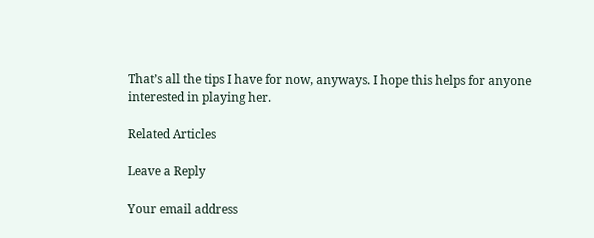That’s all the tips I have for now, anyways. I hope this helps for anyone interested in playing her.

Related Articles

Leave a Reply

Your email address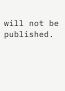will not be published.